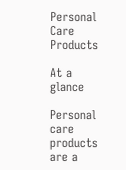Personal Care Products

At a glance

Personal care products are a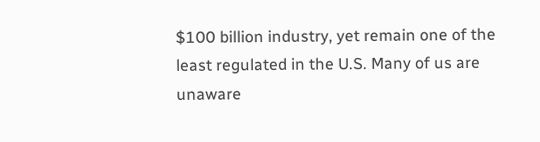$100 billion industry, yet remain one of the least regulated in the U.S. Many of us are unaware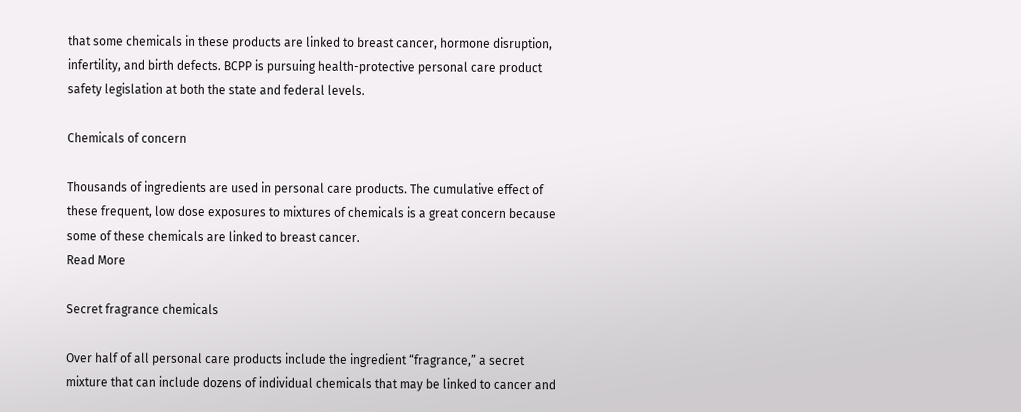that some chemicals in these products are linked to breast cancer, hormone disruption, infertility, and birth defects. BCPP is pursuing health-protective personal care product safety legislation at both the state and federal levels.

Chemicals of concern

Thousands of ingredients are used in personal care products. The cumulative effect of these frequent, low dose exposures to mixtures of chemicals is a great concern because some of these chemicals are linked to breast cancer.
Read More

Secret fragrance chemicals

Over half of all personal care products include the ingredient “fragrance,” a secret mixture that can include dozens of individual chemicals that may be linked to cancer and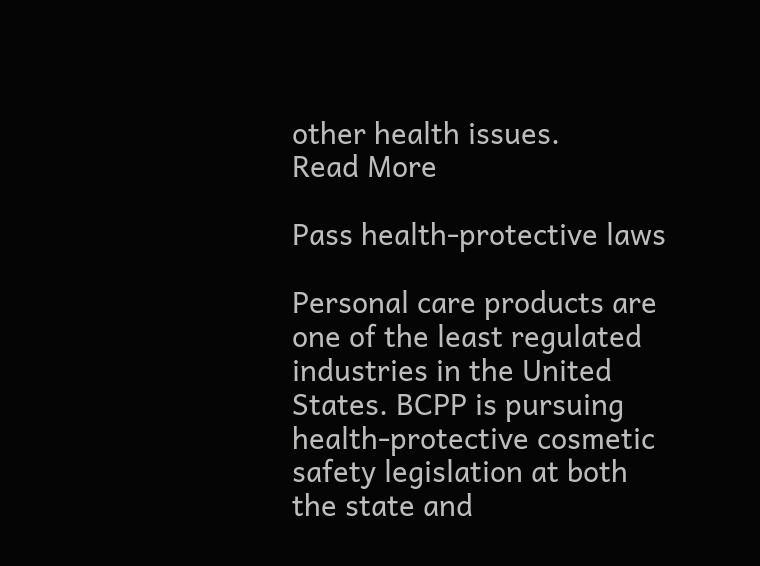other health issues.
Read More

Pass health-protective laws

Personal care products are one of the least regulated industries in the United States. BCPP is pursuing health-protective cosmetic safety legislation at both the state and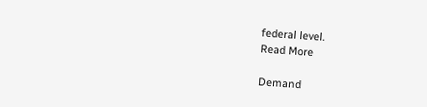federal level.
Read More

Demand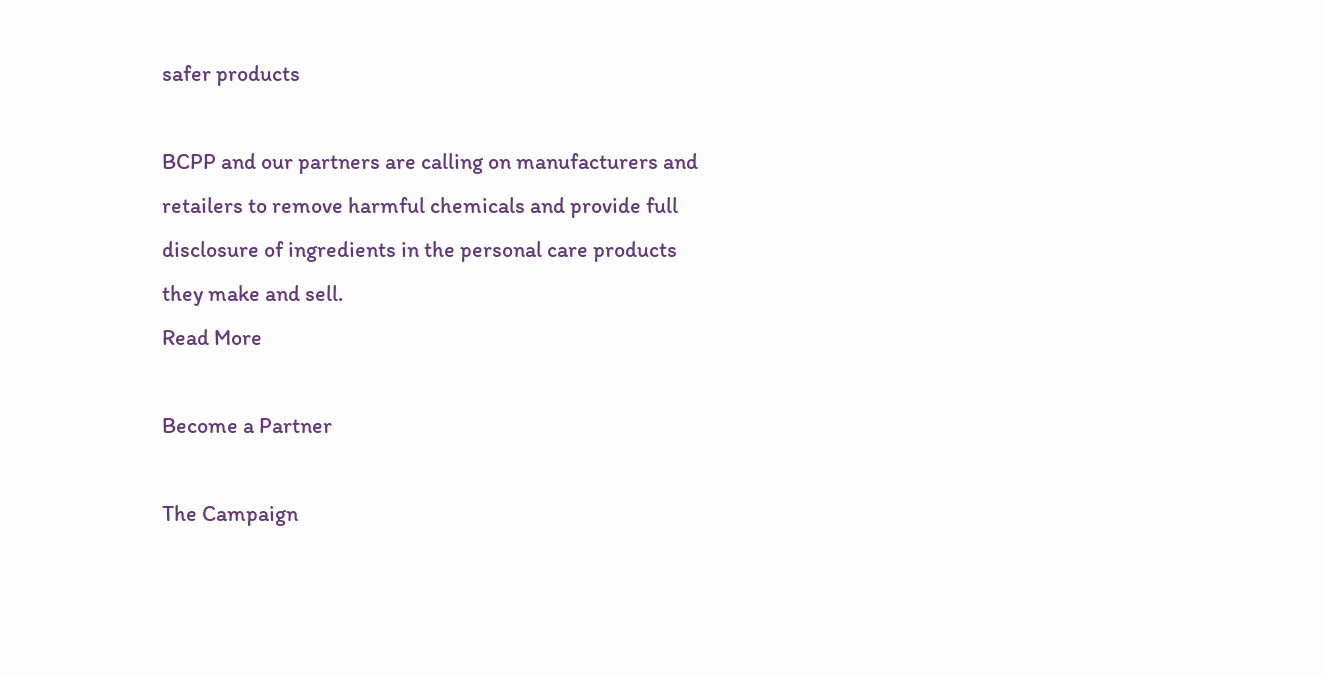safer products

BCPP and our partners are calling on manufacturers and retailers to remove harmful chemicals and provide full disclosure of ingredients in the personal care products they make and sell.
Read More

Become a Partner

The Campaign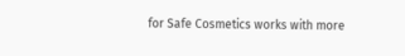for Safe Cosmetics works with more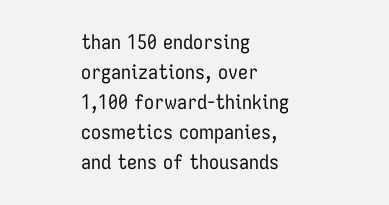than 150 endorsing organizations, over 1,100 forward-thinking cosmetics companies, and tens of thousands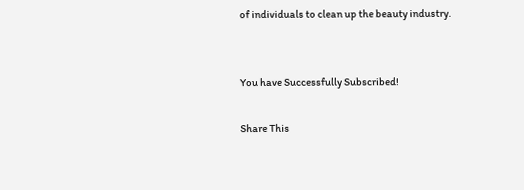of individuals to clean up the beauty industry.


You have Successfully Subscribed!

Share This